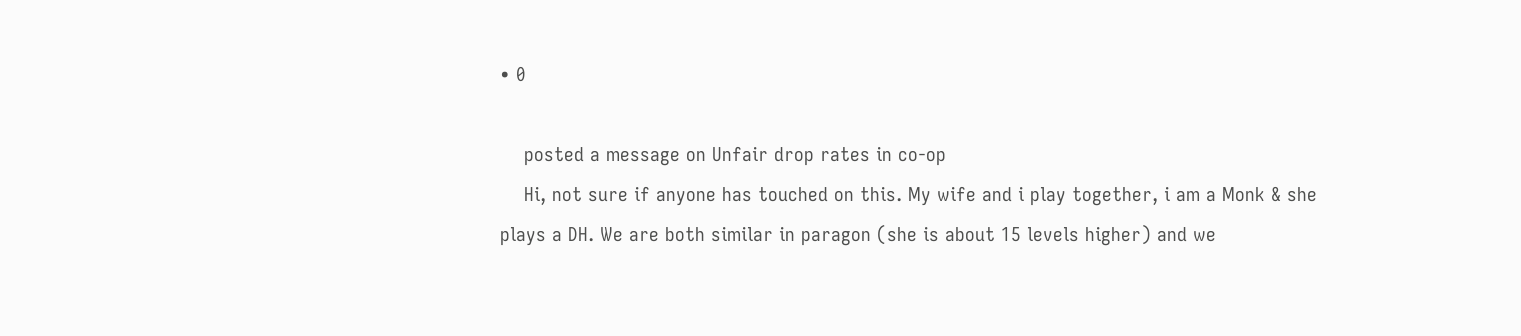• 0

    posted a message on Unfair drop rates in co-op
    Hi, not sure if anyone has touched on this. My wife and i play together, i am a Monk & she plays a DH. We are both similar in paragon (she is about 15 levels higher) and we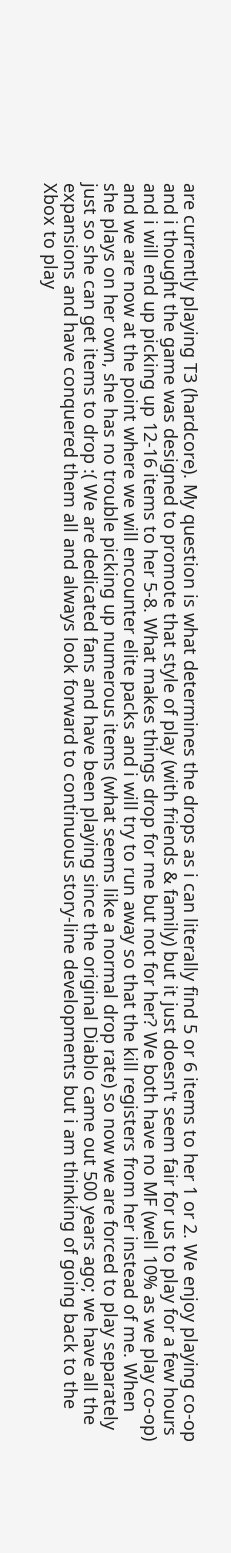are currently playing T3 (hardcore). My question is what determines the drops as i can literally find 5 or 6 items to her 1 or 2. We enjoy playing co-op and i thought the game was designed to promote that style of play (with friends & family) but it just doesn't seem fair for us to play for a few hours and i will end up picking up 12-16 items to her 5-8. What makes things drop for me but not for her? We both have no MF (well 10% as we play co-op) and we are now at the point where we will encounter elite packs and i will try to run away so that the kill registers from her instead of me. When she plays on her own, she has no trouble picking up numerous items (what seems like a normal drop rate) so now we are forced to play separately just so she can get items to drop :( We are dedicated fans and have been playing since the original Diablo came out 500 years ago; we have all the expansions and have conquered them all and always look forward to continuous story-line developments but i am thinking of going back to the Xbox to play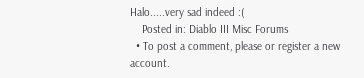Halo.....very sad indeed :(
    Posted in: Diablo III Misc Forums
  • To post a comment, please or register a new account.